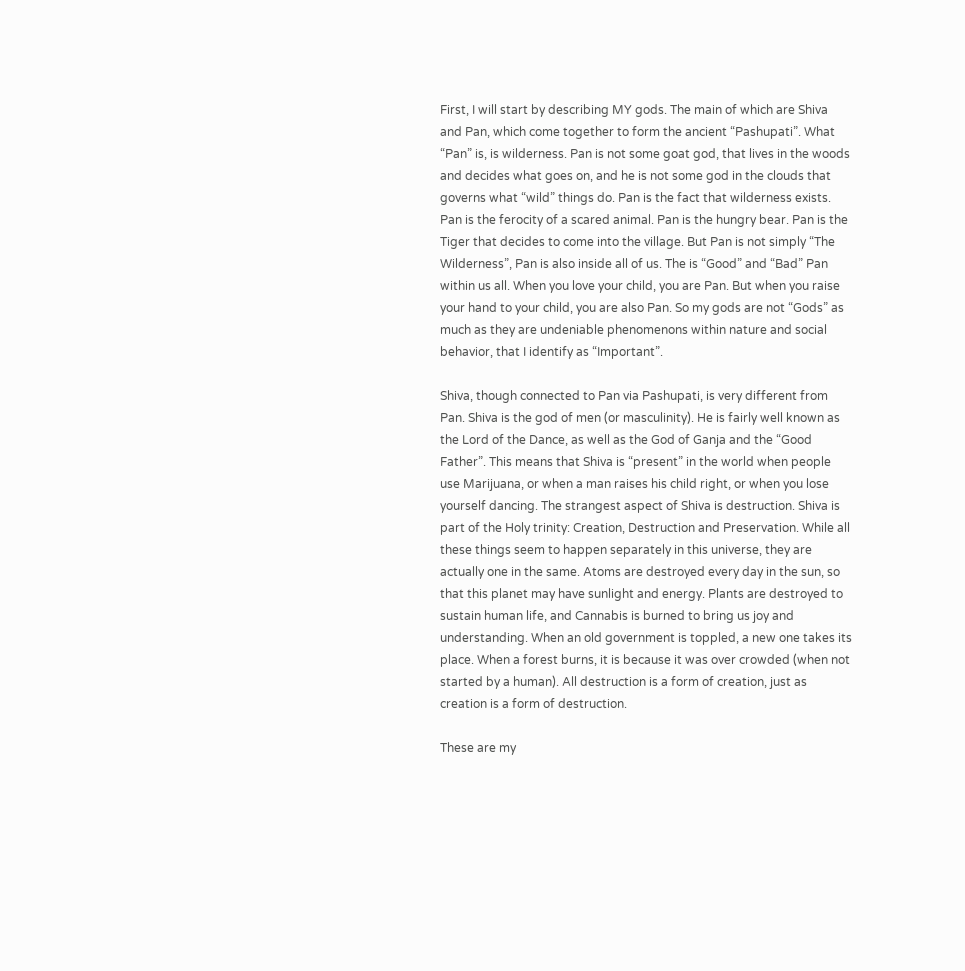First, I will start by describing MY gods. The main of which are Shiva and Pan, which come together to form the ancient “Pashupati”. What “Pan” is, is wilderness. Pan is not some goat god, that lives in the woods and decides what goes on, and he is not some god in the clouds that governs what “wild” things do. Pan is the fact that wilderness exists. Pan is the ferocity of a scared animal. Pan is the hungry bear. Pan is the Tiger that decides to come into the village. But Pan is not simply “The Wilderness”, Pan is also inside all of us. The is “Good” and “Bad” Pan within us all. When you love your child, you are Pan. But when you raise your hand to your child, you are also Pan. So my gods are not “Gods” as much as they are undeniable phenomenons within nature and social behavior, that I identify as “Important”.

Shiva, though connected to Pan via Pashupati, is very different from Pan. Shiva is the god of men (or masculinity). He is fairly well known as the Lord of the Dance, as well as the God of Ganja and the “Good Father”. This means that Shiva is “present” in the world when people use Marijuana, or when a man raises his child right, or when you lose yourself dancing. The strangest aspect of Shiva is destruction. Shiva is part of the Holy trinity: Creation, Destruction and Preservation. While all these things seem to happen separately in this universe, they are actually one in the same. Atoms are destroyed every day in the sun, so that this planet may have sunlight and energy. Plants are destroyed to sustain human life, and Cannabis is burned to bring us joy and understanding. When an old government is toppled, a new one takes its place. When a forest burns, it is because it was over crowded (when not started by a human). All destruction is a form of creation, just as creation is a form of destruction.

These are my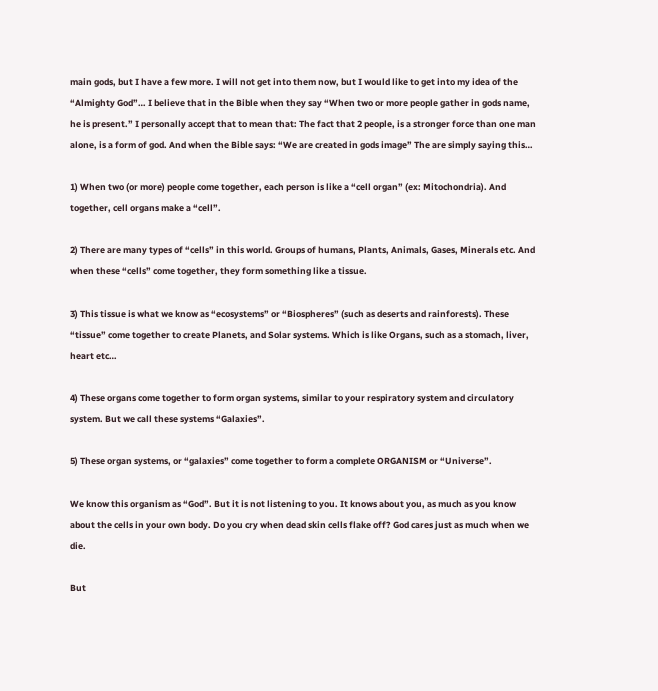main gods, but I have a few more. I will not get into them now, but I would like to get into my idea of the “Almighty God”… I believe that in the Bible when they say “When two or more people gather in gods name, he is present.” I personally accept that to mean that: The fact that 2 people, is a stronger force than one man alone, is a form of god. And when the Bible says: “We are created in gods image” The are simply saying this…

1) When two (or more) people come together, each person is like a “cell organ” (ex: Mitochondria). And together, cell organs make a “cell”.

2) There are many types of “cells” in this world. Groups of humans, Plants, Animals, Gases, Minerals etc. And when these “cells” come together, they form something like a tissue.

3) This tissue is what we know as “ecosystems” or “Biospheres” (such as deserts and rainforests). These “tissue” come together to create Planets, and Solar systems. Which is like Organs, such as a stomach, liver, heart etc…

4) These organs come together to form organ systems, similar to your respiratory system and circulatory system. But we call these systems “Galaxies”.

5) These organ systems, or “galaxies” come together to form a complete ORGANISM or “Universe”.

We know this organism as “God”. But it is not listening to you. It knows about you, as much as you know about the cells in your own body. Do you cry when dead skin cells flake off? God cares just as much when we die.

But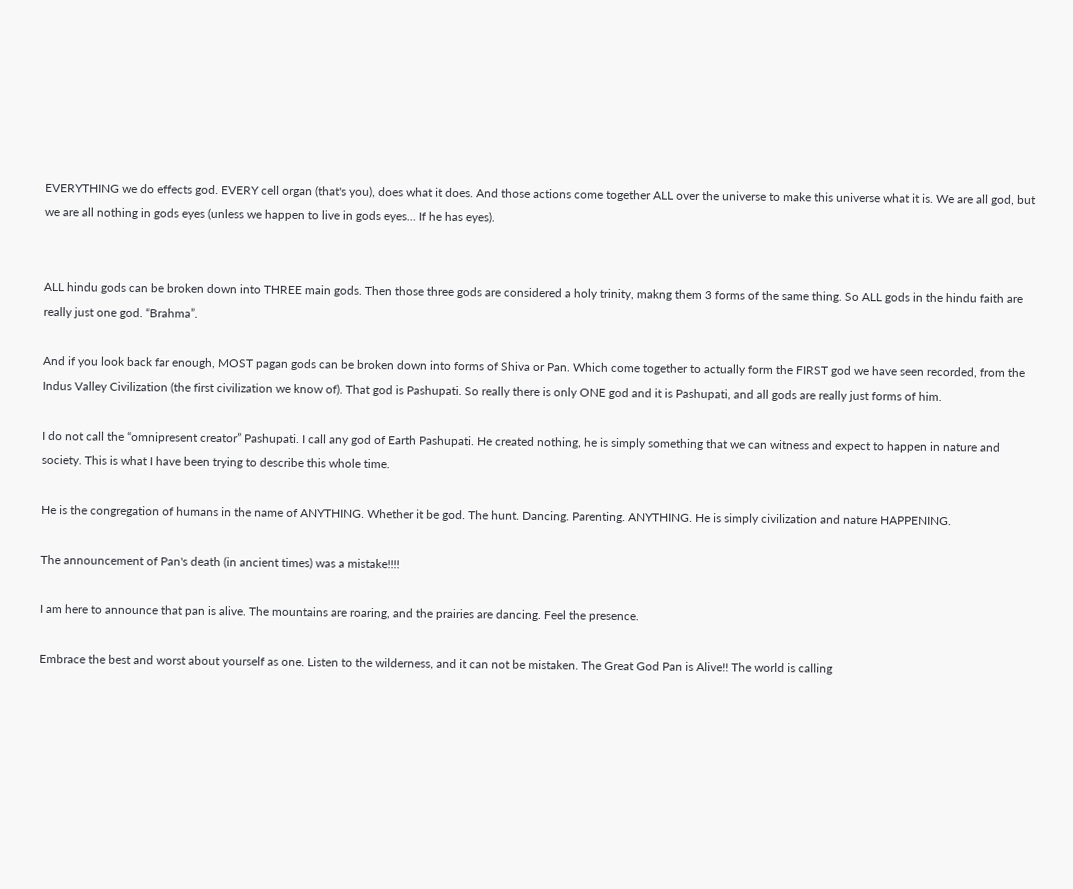EVERYTHING we do effects god. EVERY cell organ (that's you), does what it does. And those actions come together ALL over the universe to make this universe what it is. We are all god, but we are all nothing in gods eyes (unless we happen to live in gods eyes… If he has eyes).


ALL hindu gods can be broken down into THREE main gods. Then those three gods are considered a holy trinity, makng them 3 forms of the same thing. So ALL gods in the hindu faith are really just one god. “Brahma”.

And if you look back far enough, MOST pagan gods can be broken down into forms of Shiva or Pan. Which come together to actually form the FIRST god we have seen recorded, from the Indus Valley Civilization (the first civilization we know of). That god is Pashupati. So really there is only ONE god and it is Pashupati, and all gods are really just forms of him.

I do not call the “omnipresent creator” Pashupati. I call any god of Earth Pashupati. He created nothing, he is simply something that we can witness and expect to happen in nature and society. This is what I have been trying to describe this whole time.

He is the congregation of humans in the name of ANYTHING. Whether it be god. The hunt. Dancing. Parenting. ANYTHING. He is simply civilization and nature HAPPENING.

The announcement of Pan's death (in ancient times) was a mistake!!!!

I am here to announce that pan is alive. The mountains are roaring, and the prairies are dancing. Feel the presence.

Embrace the best and worst about yourself as one. Listen to the wilderness, and it can not be mistaken. The Great God Pan is Alive!! The world is calling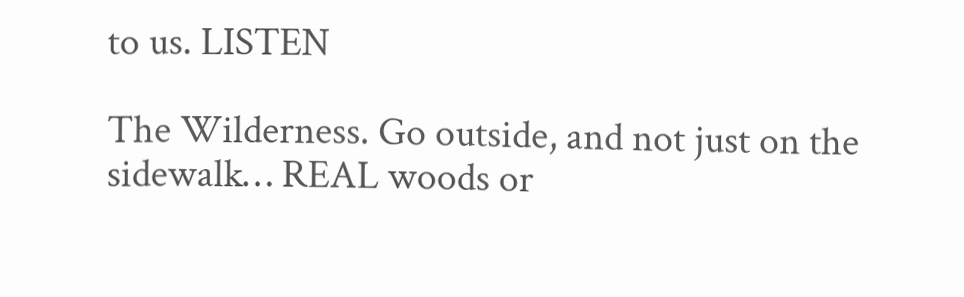to us. LISTEN

The Wilderness. Go outside, and not just on the sidewalk… REAL woods or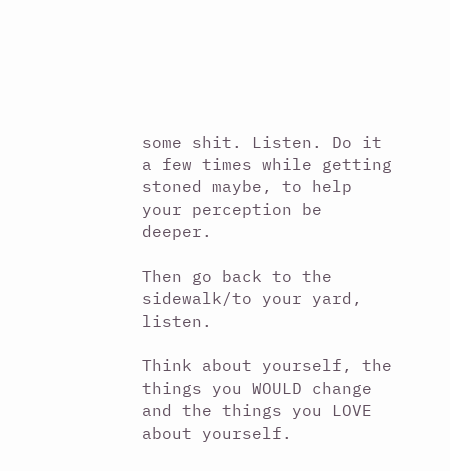some shit. Listen. Do it a few times while getting stoned maybe, to help your perception be deeper.

Then go back to the sidewalk/to your yard, listen.

Think about yourself, the things you WOULD change and the things you LOVE about yourself.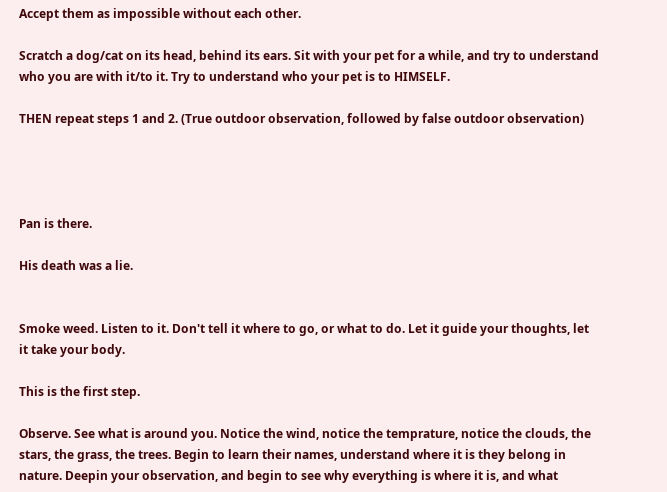Accept them as impossible without each other.

Scratch a dog/cat on its head, behind its ears. Sit with your pet for a while, and try to understand who you are with it/to it. Try to understand who your pet is to HIMSELF.

THEN repeat steps 1 and 2. (True outdoor observation, followed by false outdoor observation)




Pan is there.

His death was a lie.


Smoke weed. Listen to it. Don't tell it where to go, or what to do. Let it guide your thoughts, let it take your body.

This is the first step.

Observe. See what is around you. Notice the wind, notice the temprature, notice the clouds, the stars, the grass, the trees. Begin to learn their names, understand where it is they belong in nature. Deepin your observation, and begin to see why everything is where it is, and what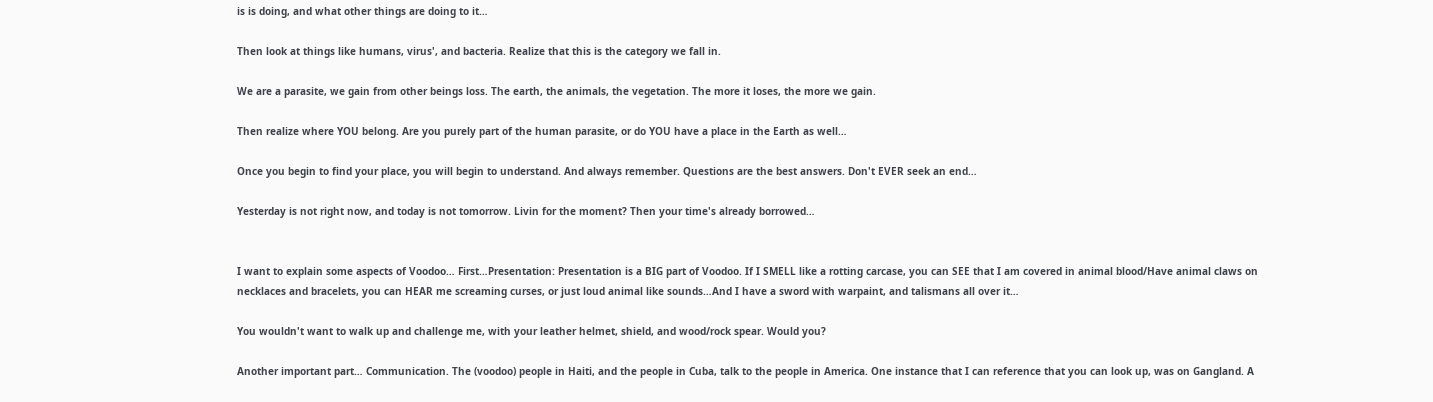is is doing, and what other things are doing to it…

Then look at things like humans, virus', and bacteria. Realize that this is the category we fall in.

We are a parasite, we gain from other beings loss. The earth, the animals, the vegetation. The more it loses, the more we gain.

Then realize where YOU belong. Are you purely part of the human parasite, or do YOU have a place in the Earth as well…

Once you begin to find your place, you will begin to understand. And always remember. Questions are the best answers. Don't EVER seek an end…

Yesterday is not right now, and today is not tomorrow. Livin for the moment? Then your time's already borrowed…


I want to explain some aspects of Voodoo… First…Presentation: Presentation is a BIG part of Voodoo. If I SMELL like a rotting carcase, you can SEE that I am covered in animal blood/Have animal claws on necklaces and bracelets, you can HEAR me screaming curses, or just loud animal like sounds…And I have a sword with warpaint, and talismans all over it…

You wouldn't want to walk up and challenge me, with your leather helmet, shield, and wood/rock spear. Would you?

Another important part… Communication. The (voodoo) people in Haiti, and the people in Cuba, talk to the people in America. One instance that I can reference that you can look up, was on Gangland. A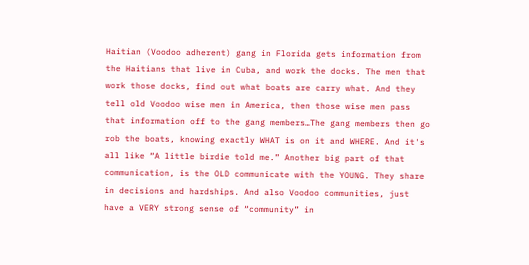Haitian (Voodoo adherent) gang in Florida gets information from the Haitians that live in Cuba, and work the docks. The men that work those docks, find out what boats are carry what. And they tell old Voodoo wise men in America, then those wise men pass that information off to the gang members…The gang members then go rob the boats, knowing exactly WHAT is on it and WHERE. And it's all like “A little birdie told me.” Another big part of that communication, is the OLD communicate with the YOUNG. They share in decisions and hardships. And also Voodoo communities, just have a VERY strong sense of “community” in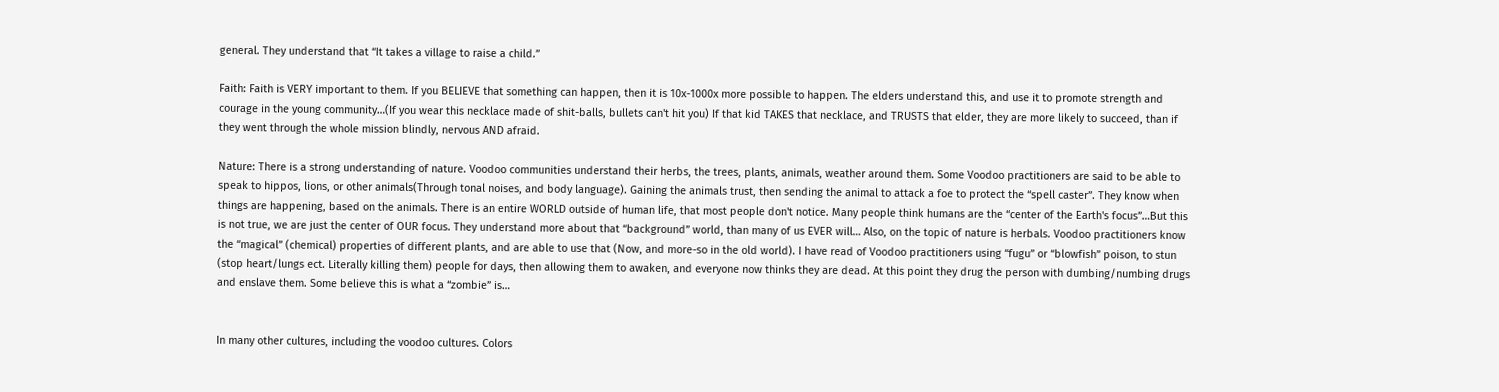general. They understand that “It takes a village to raise a child.”

Faith: Faith is VERY important to them. If you BELIEVE that something can happen, then it is 10x-1000x more possible to happen. The elders understand this, and use it to promote strength and courage in the young community…(If you wear this necklace made of shit-balls, bullets can't hit you) If that kid TAKES that necklace, and TRUSTS that elder, they are more likely to succeed, than if they went through the whole mission blindly, nervous AND afraid.

Nature: There is a strong understanding of nature. Voodoo communities understand their herbs, the trees, plants, animals, weather around them. Some Voodoo practitioners are said to be able to speak to hippos, lions, or other animals(Through tonal noises, and body language). Gaining the animals trust, then sending the animal to attack a foe to protect the “spell caster”. They know when things are happening, based on the animals. There is an entire WORLD outside of human life, that most people don't notice. Many people think humans are the “center of the Earth's focus”…But this is not true, we are just the center of OUR focus. They understand more about that “background” world, than many of us EVER will… Also, on the topic of nature is herbals. Voodoo practitioners know the “magical” (chemical) properties of different plants, and are able to use that (Now, and more-so in the old world). I have read of Voodoo practitioners using “fugu” or “blowfish” poison, to stun (stop heart/lungs ect. Literally killing them) people for days, then allowing them to awaken, and everyone now thinks they are dead. At this point they drug the person with dumbing/numbing drugs and enslave them. Some believe this is what a “zombie” is…


In many other cultures, including the voodoo cultures. Colors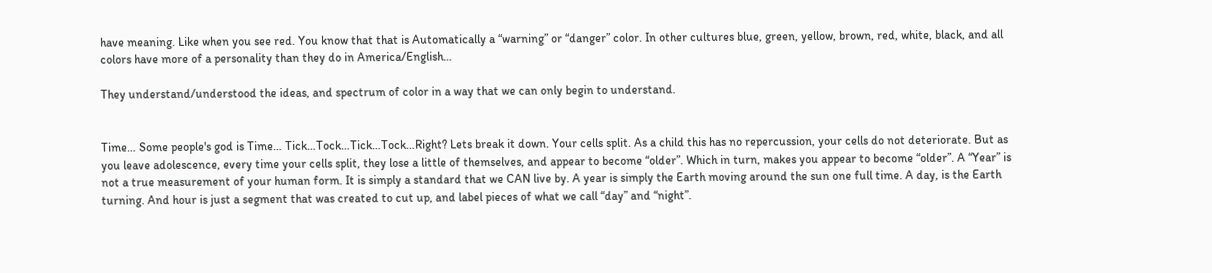have meaning. Like when you see red. You know that that is Automatically a “warning” or “danger” color. In other cultures blue, green, yellow, brown, red, white, black, and all colors have more of a personality than they do in America/English…

They understand/understood the ideas, and spectrum of color in a way that we can only begin to understand.


Time… Some people's god is Time… Tick…Tock…Tick…Tock…Right? Lets break it down. Your cells split. As a child this has no repercussion, your cells do not deteriorate. But as you leave adolescence, every time your cells split, they lose a little of themselves, and appear to become “older”. Which in turn, makes you appear to become “older”. A “Year” is not a true measurement of your human form. It is simply a standard that we CAN live by. A year is simply the Earth moving around the sun one full time. A day, is the Earth turning. And hour is just a segment that was created to cut up, and label pieces of what we call “day” and “night”.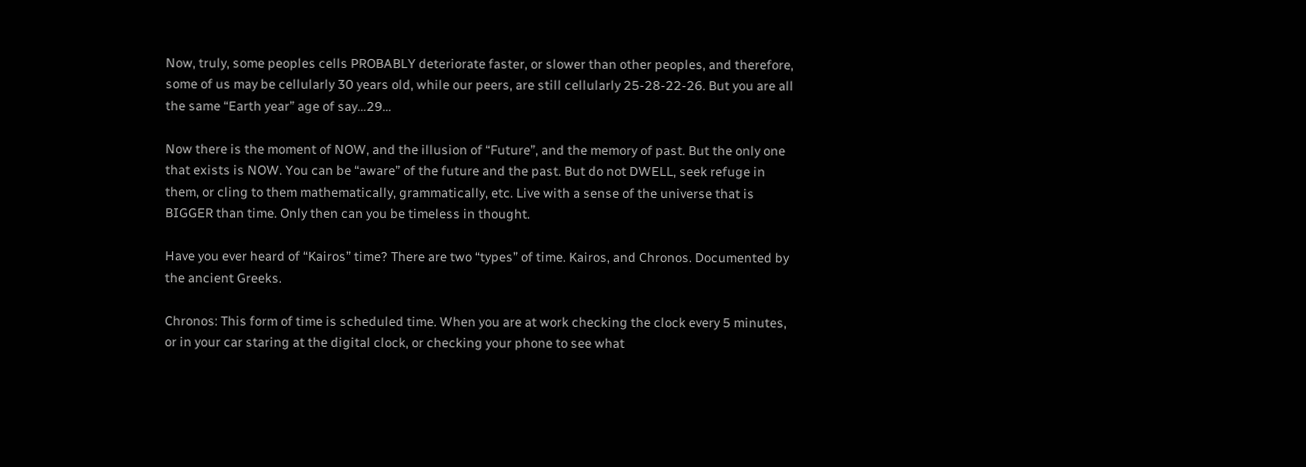Now, truly, some peoples cells PROBABLY deteriorate faster, or slower than other peoples, and therefore, some of us may be cellularly 30 years old, while our peers, are still cellularly 25-28-22-26. But you are all the same “Earth year” age of say…29…

Now there is the moment of NOW, and the illusion of “Future”, and the memory of past. But the only one that exists is NOW. You can be “aware” of the future and the past. But do not DWELL, seek refuge in them, or cling to them mathematically, grammatically, etc. Live with a sense of the universe that is BIGGER than time. Only then can you be timeless in thought.

Have you ever heard of “Kairos” time? There are two “types” of time. Kairos, and Chronos. Documented by the ancient Greeks.

Chronos: This form of time is scheduled time. When you are at work checking the clock every 5 minutes, or in your car staring at the digital clock, or checking your phone to see what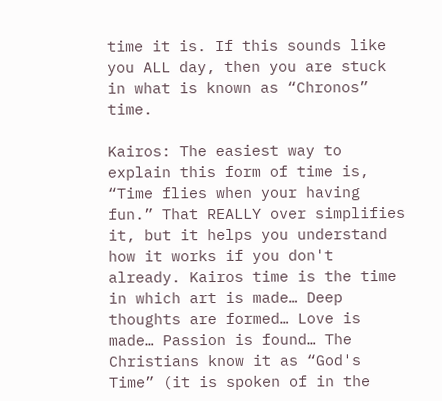time it is. If this sounds like you ALL day, then you are stuck in what is known as “Chronos” time.

Kairos: The easiest way to explain this form of time is, “Time flies when your having fun.” That REALLY over simplifies it, but it helps you understand how it works if you don't already. Kairos time is the time in which art is made… Deep thoughts are formed… Love is made… Passion is found… The Christians know it as “God's Time” (it is spoken of in the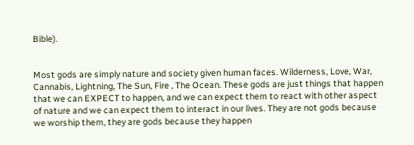Bible).


Most gods are simply nature and society given human faces. Wilderness, Love, War, Cannabis, Lightning, The Sun, Fire , The Ocean. These gods are just things that happen that we can EXPECT to happen, and we can expect them to react with other aspect of nature and we can expect them to interact in our lives. They are not gods because we worship them, they are gods because they happen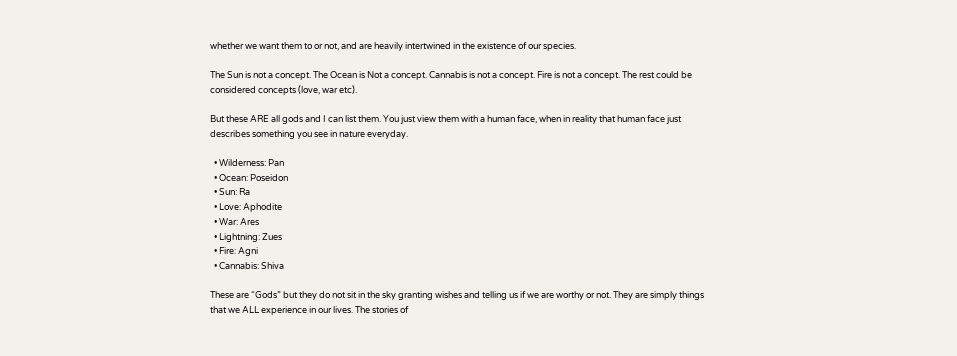whether we want them to or not, and are heavily intertwined in the existence of our species.

The Sun is not a concept. The Ocean is Not a concept. Cannabis is not a concept. Fire is not a concept. The rest could be considered concepts (love, war etc).

But these ARE all gods and I can list them. You just view them with a human face, when in reality that human face just describes something you see in nature everyday.

  • Wilderness: Pan
  • Ocean: Poseidon
  • Sun: Ra
  • Love: Aphodite
  • War: Ares
  • Lightning: Zues
  • Fire: Agni
  • Cannabis: Shiva

These are “Gods” but they do not sit in the sky granting wishes and telling us if we are worthy or not. They are simply things that we ALL experience in our lives. The stories of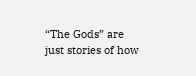“The Gods” are just stories of how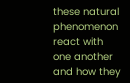these natural phenomenon react with one another and how they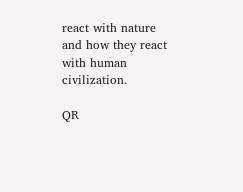react with nature and how they react with human civilization.

QR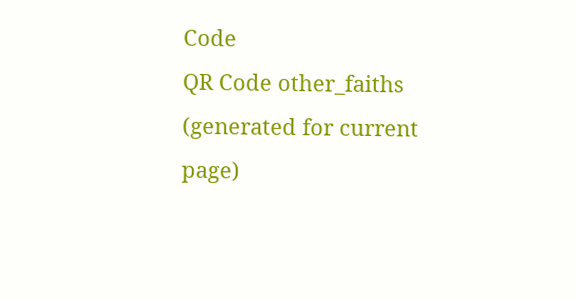Code
QR Code other_faiths (generated for current page)